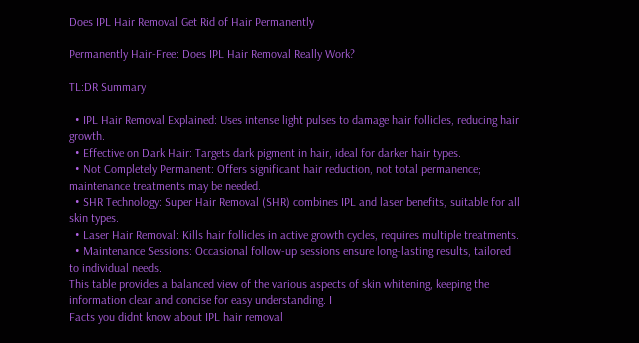Does IPL Hair Removal Get Rid of Hair Permanently

Permanently Hair-Free: Does IPL Hair Removal Really Work?

TL:DR Summary

  • IPL Hair Removal Explained: Uses intense light pulses to damage hair follicles, reducing hair growth.
  • Effective on Dark Hair: Targets dark pigment in hair, ideal for darker hair types.
  • Not Completely Permanent: Offers significant hair reduction, not total permanence; maintenance treatments may be needed.
  • SHR Technology: Super Hair Removal (SHR) combines IPL and laser benefits, suitable for all skin types.
  • Laser Hair Removal: Kills hair follicles in active growth cycles, requires multiple treatments.
  • Maintenance Sessions: Occasional follow-up sessions ensure long-lasting results, tailored to individual needs.
This table provides a balanced view of the various aspects of skin whitening, keeping the information clear and concise for easy understanding. I
Facts you didnt know about IPL hair removal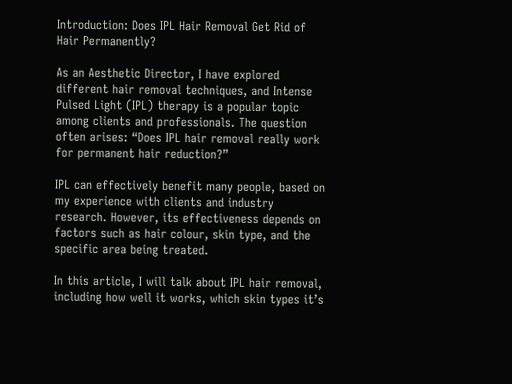Introduction: Does IPL Hair Removal Get Rid of Hair Permanently?

As an Aesthetic Director, I have explored different hair removal techniques, and Intense Pulsed Light (IPL) therapy is a popular topic among clients and professionals. The question often arises: “Does IPL hair removal really work for permanent hair reduction?”

IPL can effectively benefit many people, based on my experience with clients and industry research. However, its effectiveness depends on factors such as hair colour, skin type, and the specific area being treated.

In this article, I will talk about IPL hair removal, including how well it works, which skin types it’s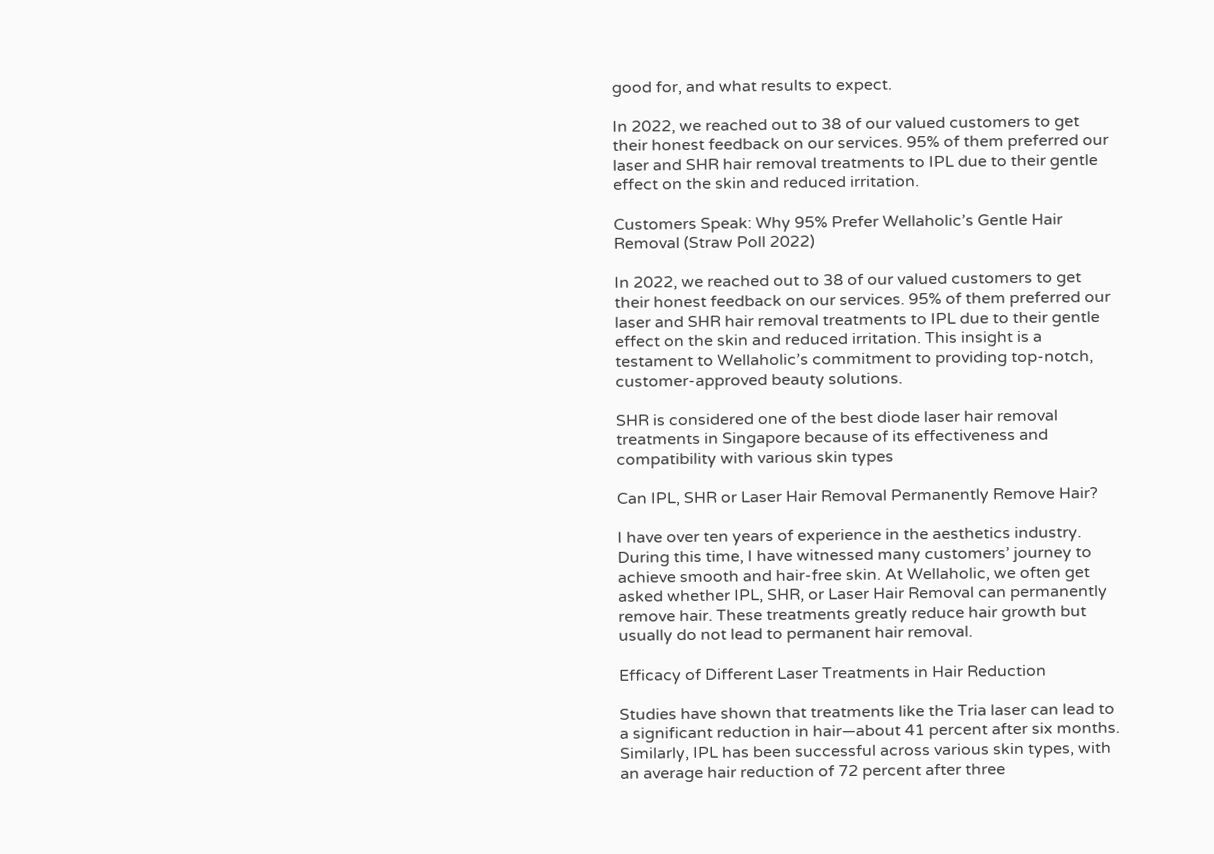good for, and what results to expect.

In 2022, we reached out to 38 of our valued customers to get their honest feedback on our services. 95% of them preferred our laser and SHR hair removal treatments to IPL due to their gentle effect on the skin and reduced irritation.

Customers Speak: Why 95% Prefer Wellaholic’s Gentle Hair Removal (Straw Poll 2022)

In 2022, we reached out to 38 of our valued customers to get their honest feedback on our services. 95% of them preferred our laser and SHR hair removal treatments to IPL due to their gentle effect on the skin and reduced irritation. This insight is a testament to Wellaholic’s commitment to providing top-notch, customer-approved beauty solutions.

SHR is considered one of the best diode laser hair removal treatments in Singapore because of its effectiveness and compatibility with various skin types

Can IPL, SHR or Laser Hair Removal Permanently Remove Hair?

I have over ten years of experience in the aesthetics industry. During this time, I have witnessed many customers’ journey to achieve smooth and hair-free skin. At Wellaholic, we often get asked whether IPL, SHR, or Laser Hair Removal can permanently remove hair. These treatments greatly reduce hair growth but usually do not lead to permanent hair removal.

Efficacy of Different Laser Treatments in Hair Reduction

Studies have shown that treatments like the Tria laser can lead to a significant reduction in hair—about 41 percent after six months. Similarly, IPL has been successful across various skin types, with an average hair reduction of 72 percent after three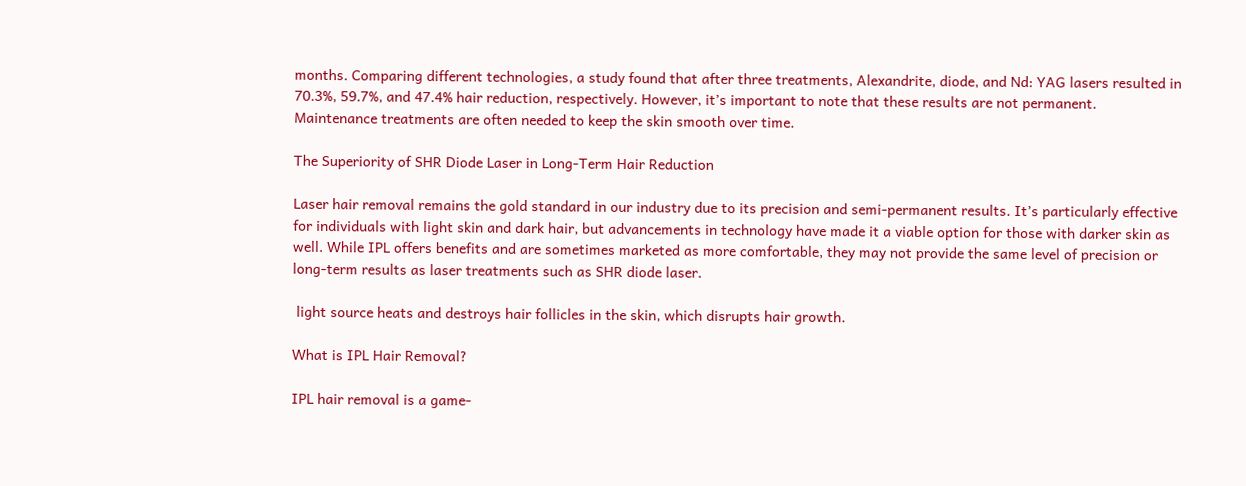months. Comparing different technologies, a study found that after three treatments, Alexandrite, diode, and Nd: YAG lasers resulted in 70.3%, 59.7%, and 47.4% hair reduction, respectively. However, it’s important to note that these results are not permanent. Maintenance treatments are often needed to keep the skin smooth over time.

The Superiority of SHR Diode Laser in Long-Term Hair Reduction

Laser hair removal remains the gold standard in our industry due to its precision and semi-permanent results. It’s particularly effective for individuals with light skin and dark hair, but advancements in technology have made it a viable option for those with darker skin as well. While IPL offers benefits and are sometimes marketed as more comfortable, they may not provide the same level of precision or long-term results as laser treatments such as SHR diode laser.

 light source heats and destroys hair follicles in the skin, which disrupts hair growth.

What is IPL Hair Removal?

IPL hair removal is a game-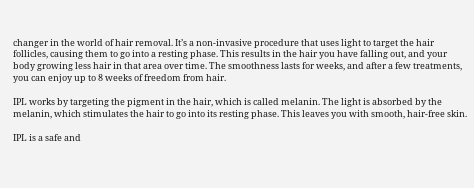changer in the world of hair removal. It’s a non-invasive procedure that uses light to target the hair follicles, causing them to go into a resting phase. This results in the hair you have falling out, and your body growing less hair in that area over time. The smoothness lasts for weeks, and after a few treatments, you can enjoy up to 8 weeks of freedom from hair.

IPL works by targeting the pigment in the hair, which is called melanin. The light is absorbed by the melanin, which stimulates the hair to go into its resting phase. This leaves you with smooth, hair-free skin.

IPL is a safe and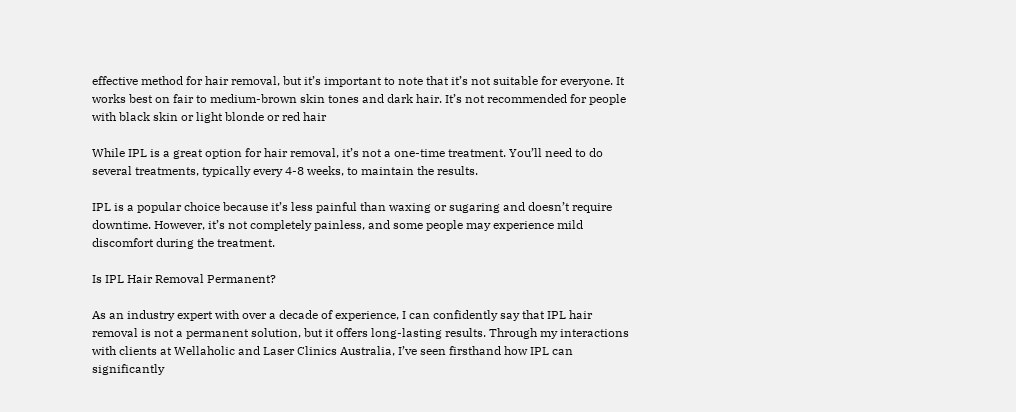effective method for hair removal, but it’s important to note that it’s not suitable for everyone. It works best on fair to medium-brown skin tones and dark hair. It’s not recommended for people with black skin or light blonde or red hair

While IPL is a great option for hair removal, it’s not a one-time treatment. You’ll need to do several treatments, typically every 4-8 weeks, to maintain the results.

IPL is a popular choice because it’s less painful than waxing or sugaring and doesn’t require downtime. However, it’s not completely painless, and some people may experience mild discomfort during the treatment.

Is IPL Hair Removal Permanent?

As an industry expert with over a decade of experience, I can confidently say that IPL hair removal is not a permanent solution, but it offers long-lasting results. Through my interactions with clients at Wellaholic and Laser Clinics Australia, I’ve seen firsthand how IPL can significantly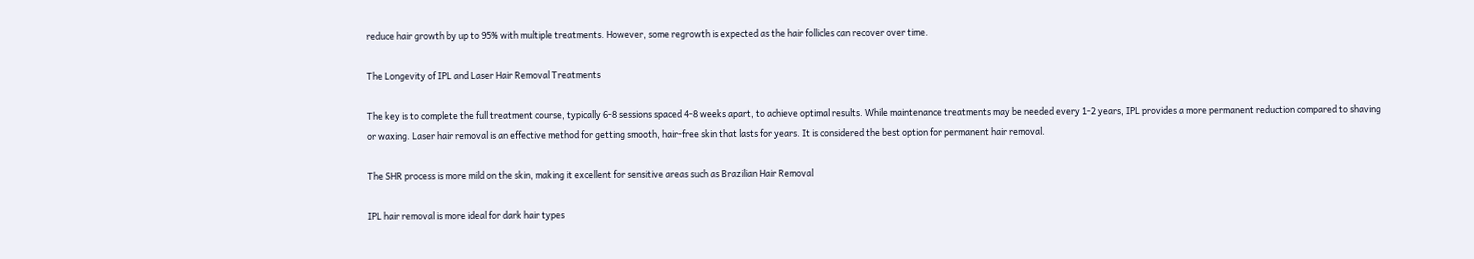reduce hair growth by up to 95% with multiple treatments. However, some regrowth is expected as the hair follicles can recover over time.

The Longevity of IPL and Laser Hair Removal Treatments

The key is to complete the full treatment course, typically 6-8 sessions spaced 4-8 weeks apart, to achieve optimal results. While maintenance treatments may be needed every 1-2 years, IPL provides a more permanent reduction compared to shaving or waxing. Laser hair removal is an effective method for getting smooth, hair-free skin that lasts for years. It is considered the best option for permanent hair removal.

The SHR process is more mild on the skin, making it excellent for sensitive areas such as Brazilian Hair Removal

IPL hair removal is more ideal for dark hair types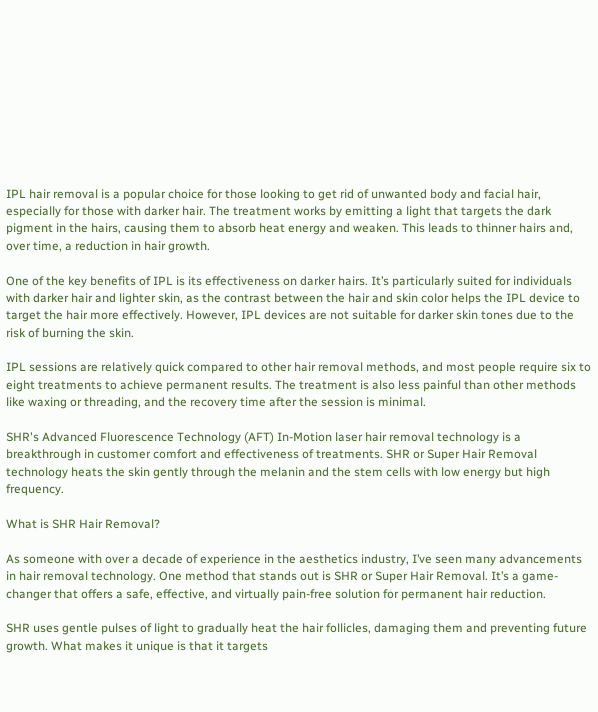IPL hair removal is a popular choice for those looking to get rid of unwanted body and facial hair, especially for those with darker hair. The treatment works by emitting a light that targets the dark pigment in the hairs, causing them to absorb heat energy and weaken. This leads to thinner hairs and, over time, a reduction in hair growth.

One of the key benefits of IPL is its effectiveness on darker hairs. It’s particularly suited for individuals with darker hair and lighter skin, as the contrast between the hair and skin color helps the IPL device to target the hair more effectively. However, IPL devices are not suitable for darker skin tones due to the risk of burning the skin.

IPL sessions are relatively quick compared to other hair removal methods, and most people require six to eight treatments to achieve permanent results. The treatment is also less painful than other methods like waxing or threading, and the recovery time after the session is minimal.

SHR's Advanced Fluorescence Technology (AFT) In-Motion laser hair removal technology is a breakthrough in customer comfort and effectiveness of treatments. SHR or Super Hair Removal technology heats the skin gently through the melanin and the stem cells with low energy but high frequency.

What is SHR Hair Removal?

As someone with over a decade of experience in the aesthetics industry, I’ve seen many advancements in hair removal technology. One method that stands out is SHR or Super Hair Removal. It’s a game-changer that offers a safe, effective, and virtually pain-free solution for permanent hair reduction.

SHR uses gentle pulses of light to gradually heat the hair follicles, damaging them and preventing future growth. What makes it unique is that it targets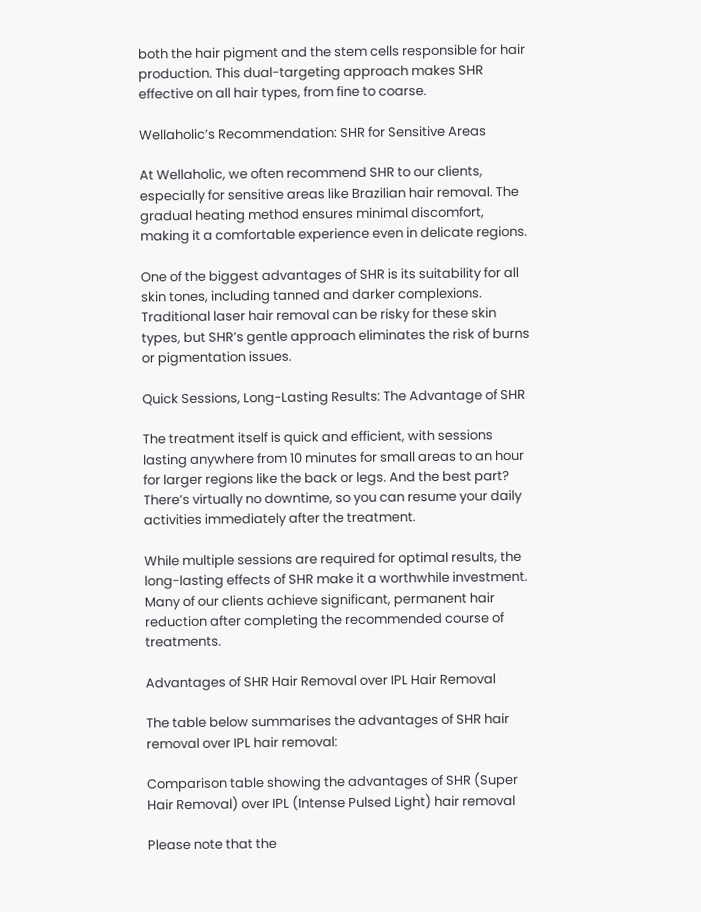both the hair pigment and the stem cells responsible for hair production. This dual-targeting approach makes SHR effective on all hair types, from fine to coarse.

Wellaholic’s Recommendation: SHR for Sensitive Areas

At Wellaholic, we often recommend SHR to our clients, especially for sensitive areas like Brazilian hair removal. The gradual heating method ensures minimal discomfort, making it a comfortable experience even in delicate regions.

One of the biggest advantages of SHR is its suitability for all skin tones, including tanned and darker complexions. Traditional laser hair removal can be risky for these skin types, but SHR’s gentle approach eliminates the risk of burns or pigmentation issues.

Quick Sessions, Long-Lasting Results: The Advantage of SHR

The treatment itself is quick and efficient, with sessions lasting anywhere from 10 minutes for small areas to an hour for larger regions like the back or legs. And the best part? There’s virtually no downtime, so you can resume your daily activities immediately after the treatment.

While multiple sessions are required for optimal results, the long-lasting effects of SHR make it a worthwhile investment. Many of our clients achieve significant, permanent hair reduction after completing the recommended course of treatments.

Advantages of SHR Hair Removal over IPL Hair Removal

The table below summarises the advantages of SHR hair removal over IPL hair removal:

Comparison table showing the advantages of SHR (Super Hair Removal) over IPL (Intense Pulsed Light) hair removal

Please note that the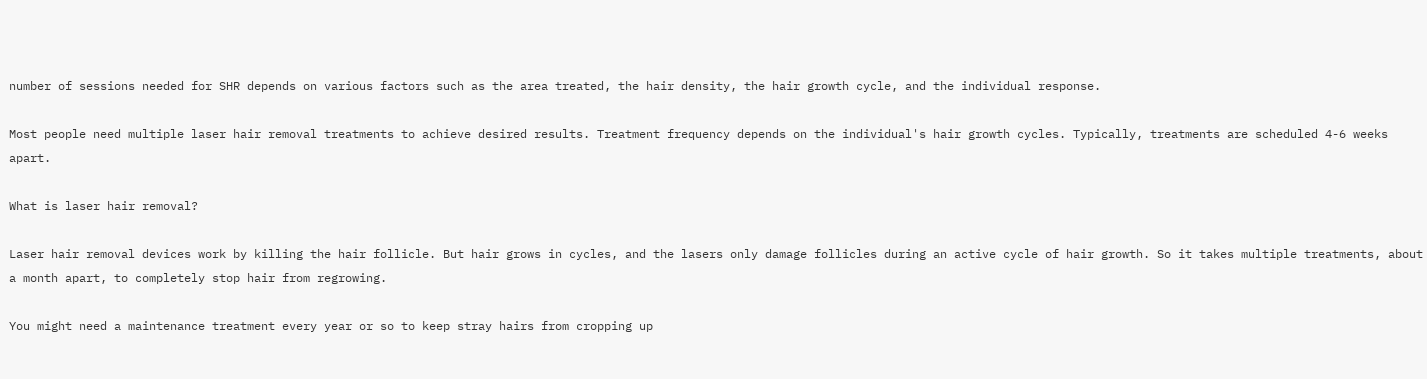number of sessions needed for SHR depends on various factors such as the area treated, the hair density, the hair growth cycle, and the individual response.

Most people need multiple laser hair removal treatments to achieve desired results. Treatment frequency depends on the individual's hair growth cycles. Typically, treatments are scheduled 4-6 weeks apart.

What is laser hair removal?

Laser hair removal devices work by killing the hair follicle. But hair grows in cycles, and the lasers only damage follicles during an active cycle of hair growth. So it takes multiple treatments, about a month apart, to completely stop hair from regrowing.

You might need a maintenance treatment every year or so to keep stray hairs from cropping up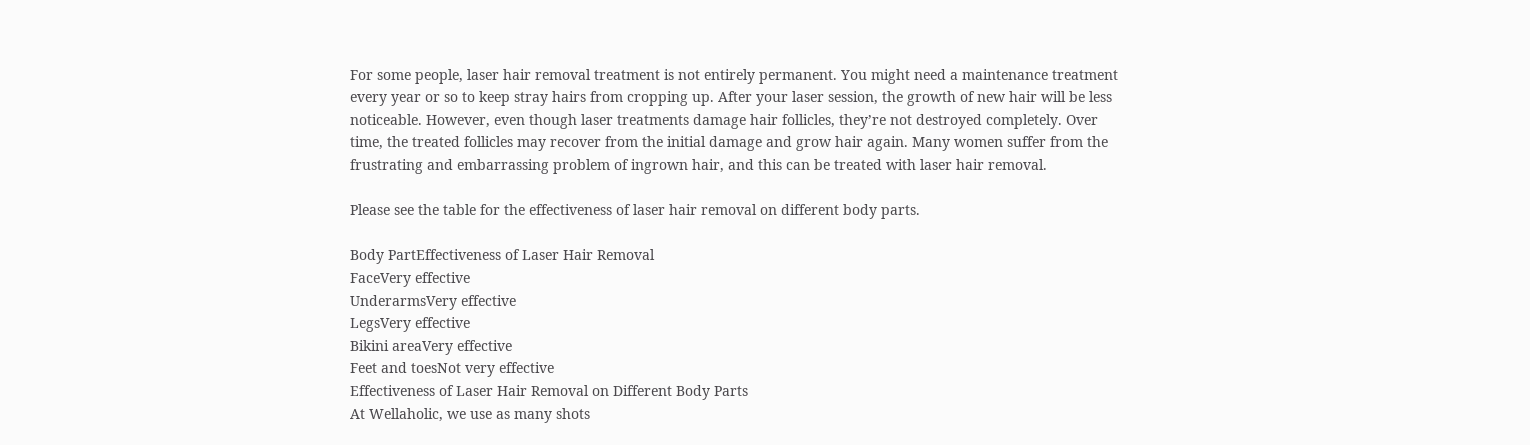For some people, laser hair removal treatment is not entirely permanent. You might need a maintenance treatment every year or so to keep stray hairs from cropping up. After your laser session, the growth of new hair will be less noticeable. However, even though laser treatments damage hair follicles, they’re not destroyed completely. Over time, the treated follicles may recover from the initial damage and grow hair again. Many women suffer from the frustrating and embarrassing problem of ingrown hair, and this can be treated with laser hair removal.

Please see the table for the effectiveness of laser hair removal on different body parts.

Body PartEffectiveness of Laser Hair Removal
FaceVery effective
UnderarmsVery effective
LegsVery effective
Bikini areaVery effective
Feet and toesNot very effective
Effectiveness of Laser Hair Removal on Different Body Parts
At Wellaholic, we use as many shots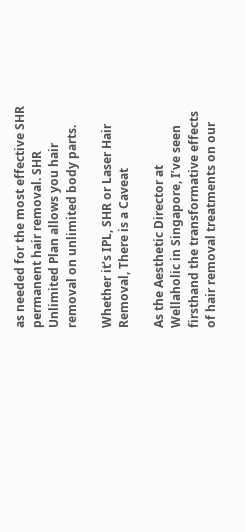as needed for the most effective SHR permanent hair removal. SHR Unlimited Plan allows you hair removal on unlimited body parts.

Whether it’s IPL, SHR or Laser Hair Removal, There is a Caveat

As the Aesthetic Director at Wellaholic in Singapore, I’ve seen firsthand the transformative effects of hair removal treatments on our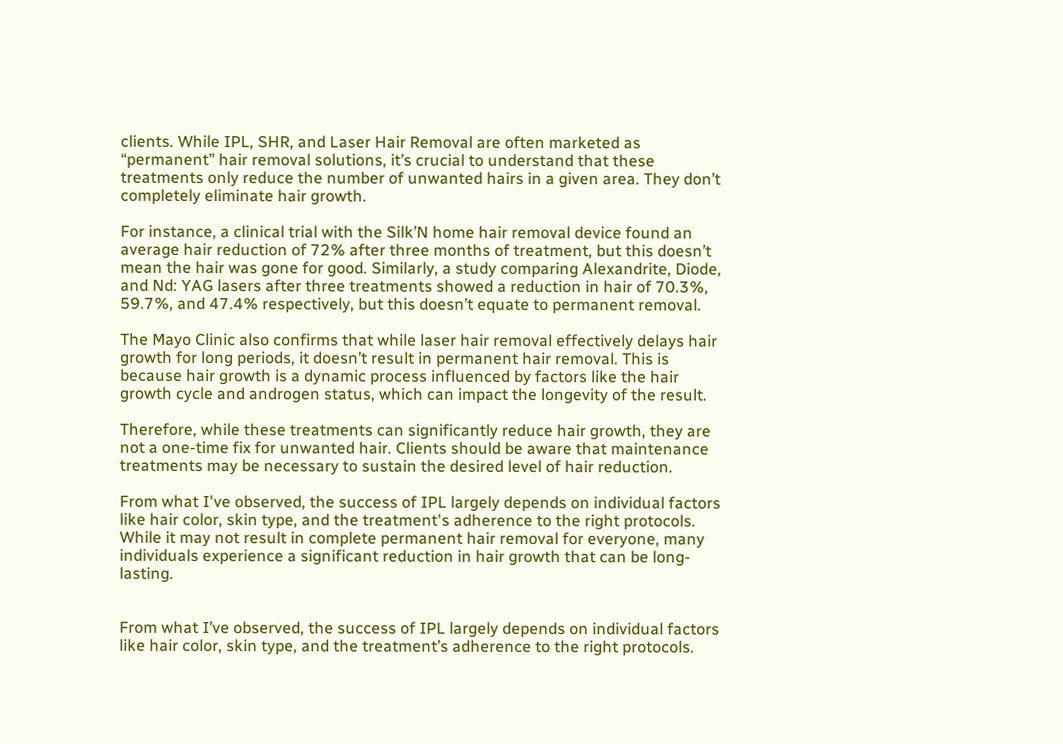clients. While IPL, SHR, and Laser Hair Removal are often marketed as “permanent” hair removal solutions, it’s crucial to understand that these treatments only reduce the number of unwanted hairs in a given area. They don’t completely eliminate hair growth.

For instance, a clinical trial with the Silk’N home hair removal device found an average hair reduction of 72% after three months of treatment, but this doesn’t mean the hair was gone for good. Similarly, a study comparing Alexandrite, Diode, and Nd: YAG lasers after three treatments showed a reduction in hair of 70.3%, 59.7%, and 47.4% respectively, but this doesn’t equate to permanent removal.

The Mayo Clinic also confirms that while laser hair removal effectively delays hair growth for long periods, it doesn’t result in permanent hair removal. This is because hair growth is a dynamic process influenced by factors like the hair growth cycle and androgen status, which can impact the longevity of the result.

Therefore, while these treatments can significantly reduce hair growth, they are not a one-time fix for unwanted hair. Clients should be aware that maintenance treatments may be necessary to sustain the desired level of hair reduction.

From what I've observed, the success of IPL largely depends on individual factors like hair color, skin type, and the treatment's adherence to the right protocols. While it may not result in complete permanent hair removal for everyone, many individuals experience a significant reduction in hair growth that can be long-lasting.


From what I’ve observed, the success of IPL largely depends on individual factors like hair color, skin type, and the treatment’s adherence to the right protocols.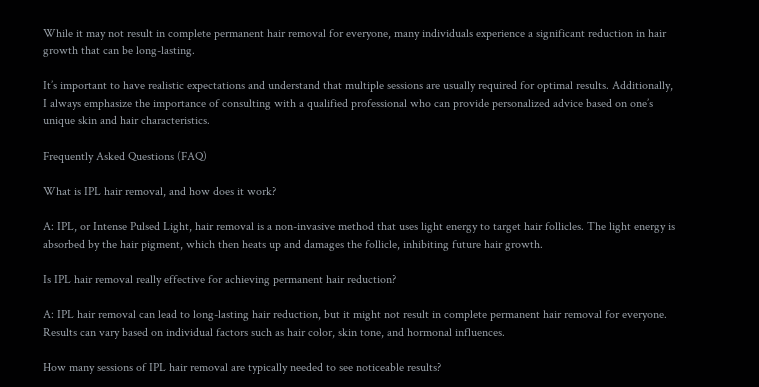While it may not result in complete permanent hair removal for everyone, many individuals experience a significant reduction in hair growth that can be long-lasting.

It’s important to have realistic expectations and understand that multiple sessions are usually required for optimal results. Additionally, I always emphasize the importance of consulting with a qualified professional who can provide personalized advice based on one’s unique skin and hair characteristics.

Frequently Asked Questions (FAQ)

What is IPL hair removal, and how does it work?

A: IPL, or Intense Pulsed Light, hair removal is a non-invasive method that uses light energy to target hair follicles. The light energy is absorbed by the hair pigment, which then heats up and damages the follicle, inhibiting future hair growth.

Is IPL hair removal really effective for achieving permanent hair reduction?

A: IPL hair removal can lead to long-lasting hair reduction, but it might not result in complete permanent hair removal for everyone. Results can vary based on individual factors such as hair color, skin tone, and hormonal influences.

How many sessions of IPL hair removal are typically needed to see noticeable results?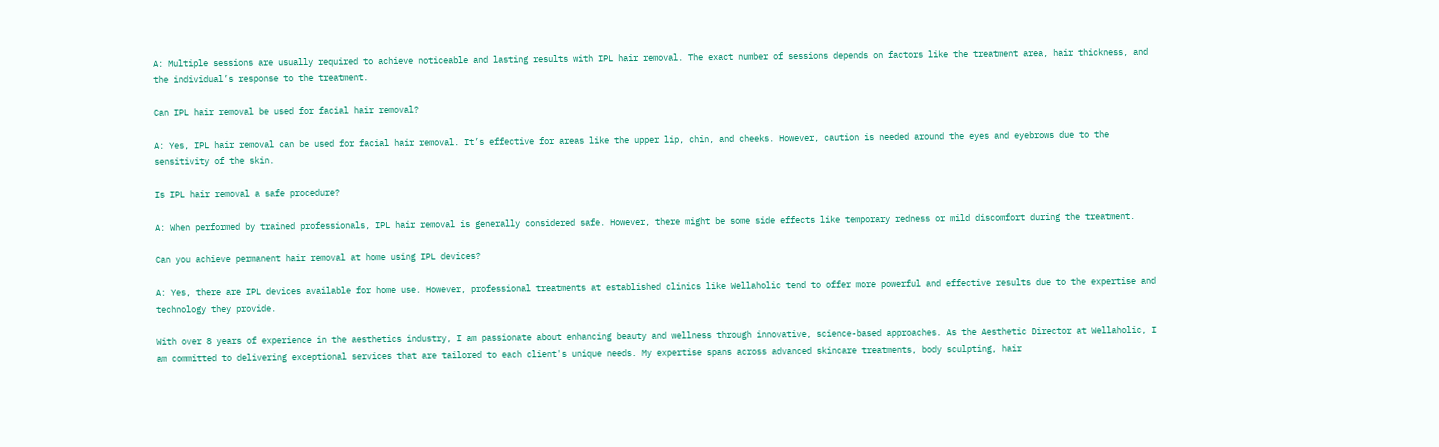A: Multiple sessions are usually required to achieve noticeable and lasting results with IPL hair removal. The exact number of sessions depends on factors like the treatment area, hair thickness, and the individual’s response to the treatment.

Can IPL hair removal be used for facial hair removal?

A: Yes, IPL hair removal can be used for facial hair removal. It’s effective for areas like the upper lip, chin, and cheeks. However, caution is needed around the eyes and eyebrows due to the sensitivity of the skin.

Is IPL hair removal a safe procedure?

A: When performed by trained professionals, IPL hair removal is generally considered safe. However, there might be some side effects like temporary redness or mild discomfort during the treatment.

Can you achieve permanent hair removal at home using IPL devices?

A: Yes, there are IPL devices available for home use. However, professional treatments at established clinics like Wellaholic tend to offer more powerful and effective results due to the expertise and technology they provide.

With over 8 years of experience in the aesthetics industry, I am passionate about enhancing beauty and wellness through innovative, science-based approaches. As the Aesthetic Director at Wellaholic, I am committed to delivering exceptional services that are tailored to each client's unique needs. My expertise spans across advanced skincare treatments, body sculpting, hair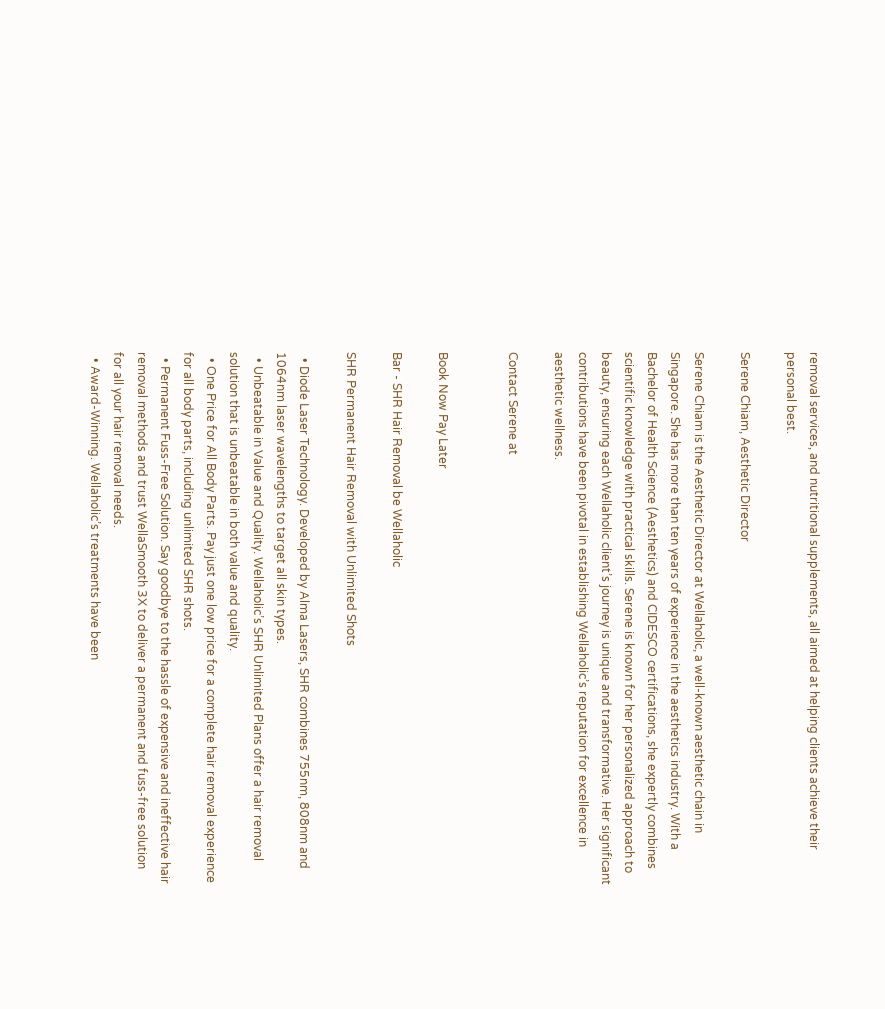removal services, and nutritional supplements, all aimed at helping clients achieve their personal best.

Serene Chiam, Aesthetic Director

Serene Chiam is the Aesthetic Director at Wellaholic, a well-known aesthetic chain in Singapore. She has more than ten years of experience in the aesthetics industry. With a Bachelor of Health Science (Aesthetics) and CIDESCO certifications, she expertly combines scientific knowledge with practical skills. Serene is known for her personalized approach to beauty, ensuring each Wellaholic client’s journey is unique and transformative. Her significant contributions have been pivotal in establishing Wellaholic’s reputation for excellence in aesthetic wellness.

Contact Serene at


Book Now Pay Later

Bar - SHR Hair Removal be Wellaholic

SHR Permanent Hair Removal with Unlimited Shots

  • Diode Laser Technology. Developed by Alma Lasers, SHR combines 755nm, 808nm and 1064nm laser wavelengths to target all skin types.
  • Unbeatable in Value and Quality. Wellaholic’s SHR Unlimited Plans offer a hair removal solution that is unbeatable in both value and quality.
  • One Price for All Body Parts. Pay just one low price for a complete hair removal experience for all body parts, including unlimited SHR shots.
  • Permanent Fuss-Free Solution. Say goodbye to the hassle of expensive and ineffective hair removal methods and trust WellaSmooth 3X to deliver a permanent and fuss-free solution for all your hair removal needs.
  • Award-Winning. Wellaholic’s treatments have been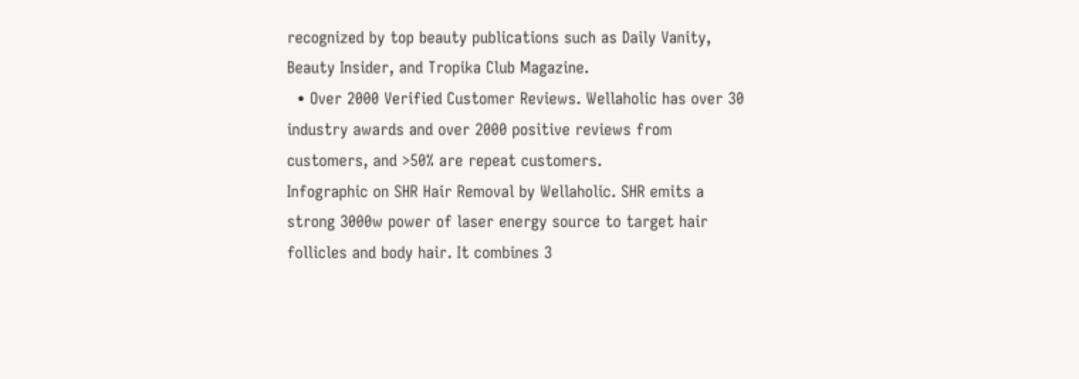recognized by top beauty publications such as Daily Vanity, Beauty Insider, and Tropika Club Magazine.
  • Over 2000 Verified Customer Reviews. Wellaholic has over 30 industry awards and over 2000 positive reviews from customers, and >50% are repeat customers.
Infographic on SHR Hair Removal by Wellaholic. SHR emits a strong 3000w power of laser energy source to target hair follicles and body hair. It combines 3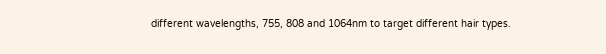different wavelengths, 755, 808 and 1064nm to target different hair types.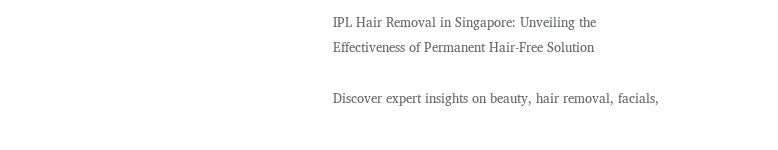IPL Hair Removal in Singapore: Unveiling the Effectiveness of Permanent Hair-Free Solution

Discover expert insights on beauty, hair removal, facials,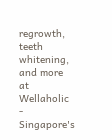regrowth, teeth whitening, and more at Wellaholic - Singapore's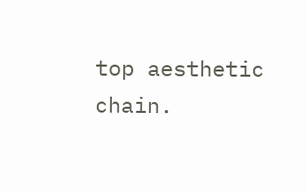top aesthetic chain.